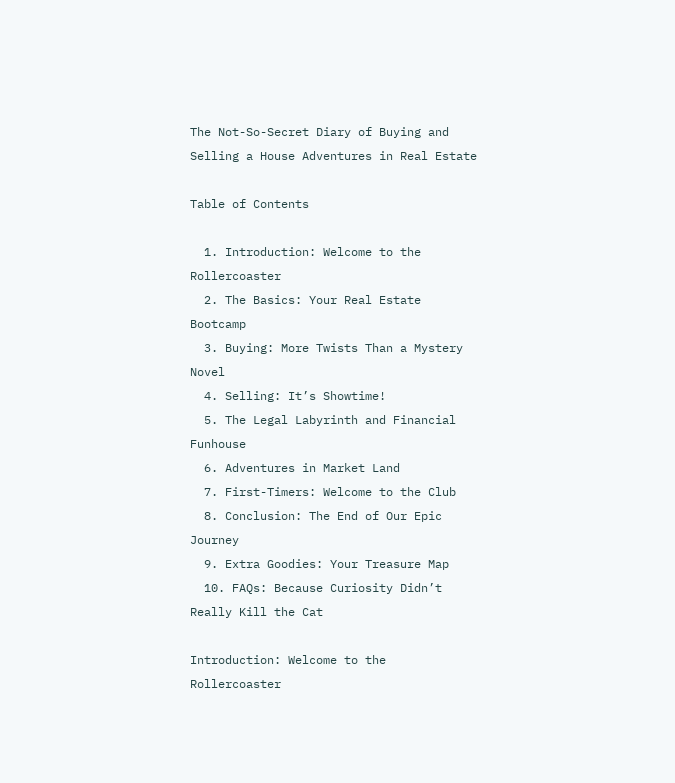The Not-So-Secret Diary of Buying and Selling a House Adventures in Real Estate

Table of Contents

  1. Introduction: Welcome to the Rollercoaster
  2. The Basics: Your Real Estate Bootcamp
  3. Buying: More Twists Than a Mystery Novel
  4. Selling: It’s Showtime!
  5. The Legal Labyrinth and Financial Funhouse
  6. Adventures in Market Land
  7. First-Timers: Welcome to the Club
  8. Conclusion: The End of Our Epic Journey
  9. Extra Goodies: Your Treasure Map
  10. FAQs: Because Curiosity Didn’t Really Kill the Cat

Introduction: Welcome to the Rollercoaster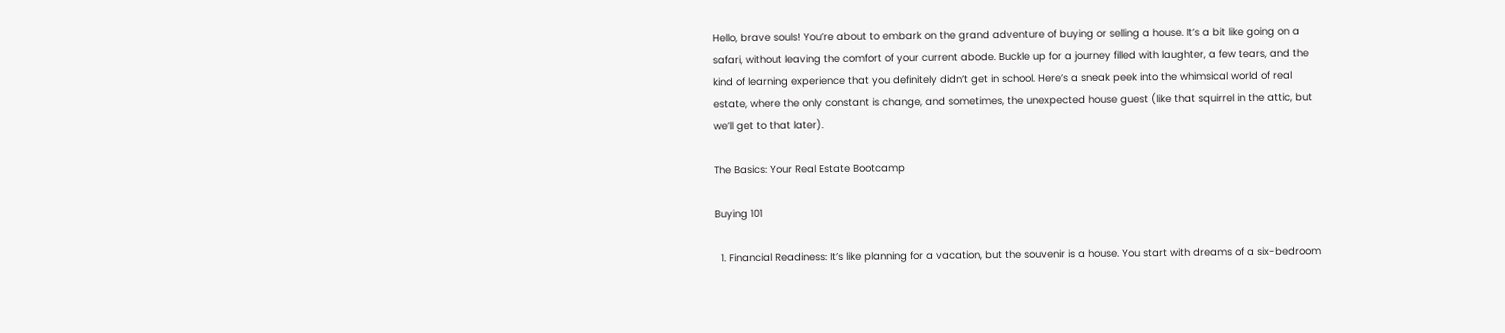Hello, brave souls! You’re about to embark on the grand adventure of buying or selling a house. It’s a bit like going on a safari, without leaving the comfort of your current abode. Buckle up for a journey filled with laughter, a few tears, and the kind of learning experience that you definitely didn’t get in school. Here’s a sneak peek into the whimsical world of real estate, where the only constant is change, and sometimes, the unexpected house guest (like that squirrel in the attic, but we’ll get to that later).

The Basics: Your Real Estate Bootcamp

Buying 101

  1. Financial Readiness: It’s like planning for a vacation, but the souvenir is a house. You start with dreams of a six-bedroom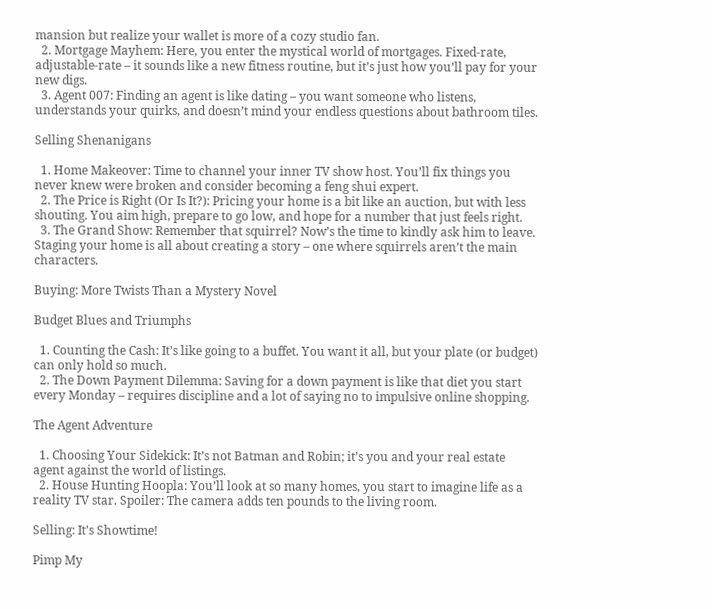mansion but realize your wallet is more of a cozy studio fan.
  2. Mortgage Mayhem: Here, you enter the mystical world of mortgages. Fixed-rate, adjustable-rate – it sounds like a new fitness routine, but it’s just how you’ll pay for your new digs.
  3. Agent 007: Finding an agent is like dating – you want someone who listens, understands your quirks, and doesn’t mind your endless questions about bathroom tiles.

Selling Shenanigans

  1. Home Makeover: Time to channel your inner TV show host. You’ll fix things you never knew were broken and consider becoming a feng shui expert.
  2. The Price is Right (Or Is It?): Pricing your home is a bit like an auction, but with less shouting. You aim high, prepare to go low, and hope for a number that just feels right.
  3. The Grand Show: Remember that squirrel? Now’s the time to kindly ask him to leave. Staging your home is all about creating a story – one where squirrels aren’t the main characters.

Buying: More Twists Than a Mystery Novel

Budget Blues and Triumphs

  1. Counting the Cash: It’s like going to a buffet. You want it all, but your plate (or budget) can only hold so much.
  2. The Down Payment Dilemma: Saving for a down payment is like that diet you start every Monday – requires discipline and a lot of saying no to impulsive online shopping.

The Agent Adventure

  1. Choosing Your Sidekick: It’s not Batman and Robin; it’s you and your real estate agent against the world of listings.
  2. House Hunting Hoopla: You’ll look at so many homes, you start to imagine life as a reality TV star. Spoiler: The camera adds ten pounds to the living room.

Selling: It’s Showtime!

Pimp My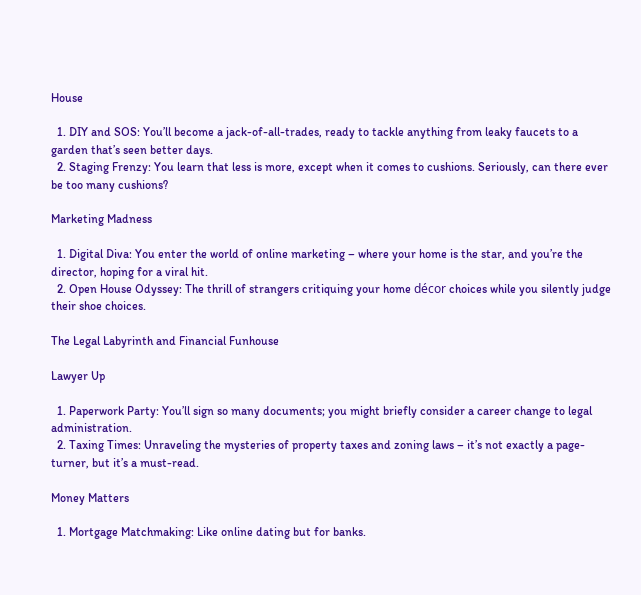House

  1. DIY and SOS: You’ll become a jack-of-all-trades, ready to tackle anything from leaky faucets to a garden that’s seen better days.
  2. Staging Frenzy: You learn that less is more, except when it comes to cushions. Seriously, can there ever be too many cushions?

Marketing Madness

  1. Digital Diva: You enter the world of online marketing – where your home is the star, and you’re the director, hoping for a viral hit.
  2. Open House Odyssey: The thrill of strangers critiquing your home décor choices while you silently judge their shoe choices.

The Legal Labyrinth and Financial Funhouse

Lawyer Up

  1. Paperwork Party: You’ll sign so many documents; you might briefly consider a career change to legal administration.
  2. Taxing Times: Unraveling the mysteries of property taxes and zoning laws – it’s not exactly a page-turner, but it’s a must-read.

Money Matters

  1. Mortgage Matchmaking: Like online dating but for banks.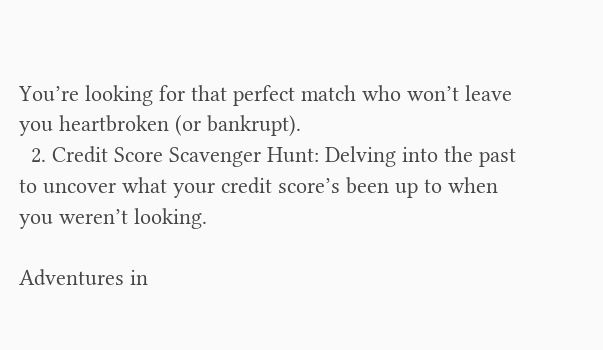You’re looking for that perfect match who won’t leave you heartbroken (or bankrupt).
  2. Credit Score Scavenger Hunt: Delving into the past to uncover what your credit score’s been up to when you weren’t looking.

Adventures in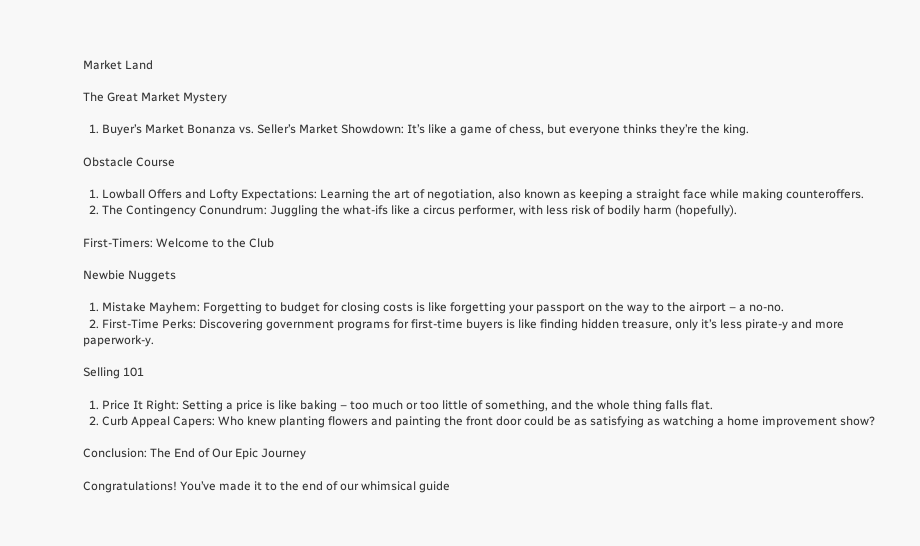Market Land

The Great Market Mystery

  1. Buyer’s Market Bonanza vs. Seller’s Market Showdown: It’s like a game of chess, but everyone thinks they’re the king.

Obstacle Course

  1. Lowball Offers and Lofty Expectations: Learning the art of negotiation, also known as keeping a straight face while making counteroffers.
  2. The Contingency Conundrum: Juggling the what-ifs like a circus performer, with less risk of bodily harm (hopefully).

First-Timers: Welcome to the Club

Newbie Nuggets

  1. Mistake Mayhem: Forgetting to budget for closing costs is like forgetting your passport on the way to the airport – a no-no.
  2. First-Time Perks: Discovering government programs for first-time buyers is like finding hidden treasure, only it’s less pirate-y and more paperwork-y.

Selling 101

  1. Price It Right: Setting a price is like baking – too much or too little of something, and the whole thing falls flat.
  2. Curb Appeal Capers: Who knew planting flowers and painting the front door could be as satisfying as watching a home improvement show?

Conclusion: The End of Our Epic Journey

Congratulations! You’ve made it to the end of our whimsical guide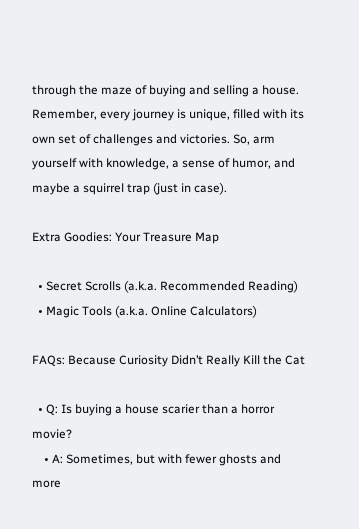through the maze of buying and selling a house. Remember, every journey is unique, filled with its own set of challenges and victories. So, arm yourself with knowledge, a sense of humor, and maybe a squirrel trap (just in case).

Extra Goodies: Your Treasure Map

  • Secret Scrolls (a.k.a. Recommended Reading)
  • Magic Tools (a.k.a. Online Calculators)

FAQs: Because Curiosity Didn’t Really Kill the Cat

  • Q: Is buying a house scarier than a horror movie?
    • A: Sometimes, but with fewer ghosts and more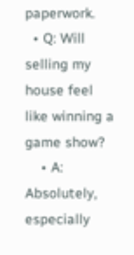paperwork.
  • Q: Will selling my house feel like winning a game show?
    • A: Absolutely, especially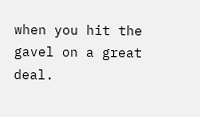when you hit the gavel on a great deal.